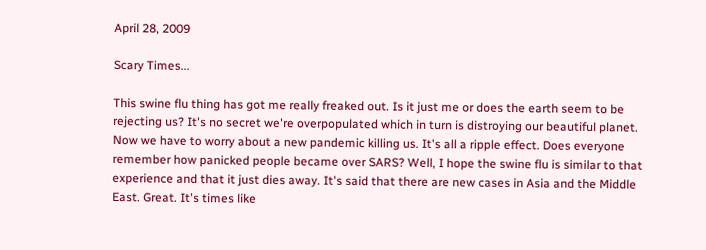April 28, 2009

Scary Times...

This swine flu thing has got me really freaked out. Is it just me or does the earth seem to be rejecting us? It's no secret we're overpopulated which in turn is distroying our beautiful planet. Now we have to worry about a new pandemic killing us. It's all a ripple effect. Does everyone remember how panicked people became over SARS? Well, I hope the swine flu is similar to that experience and that it just dies away. It's said that there are new cases in Asia and the Middle East. Great. It's times like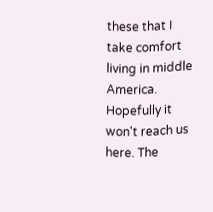these that I take comfort living in middle America. Hopefully it won't reach us here. The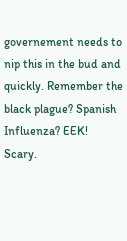governement needs to nip this in the bud and quickly. Remember the black plague? Spanish Influenza? EEK! Scary.